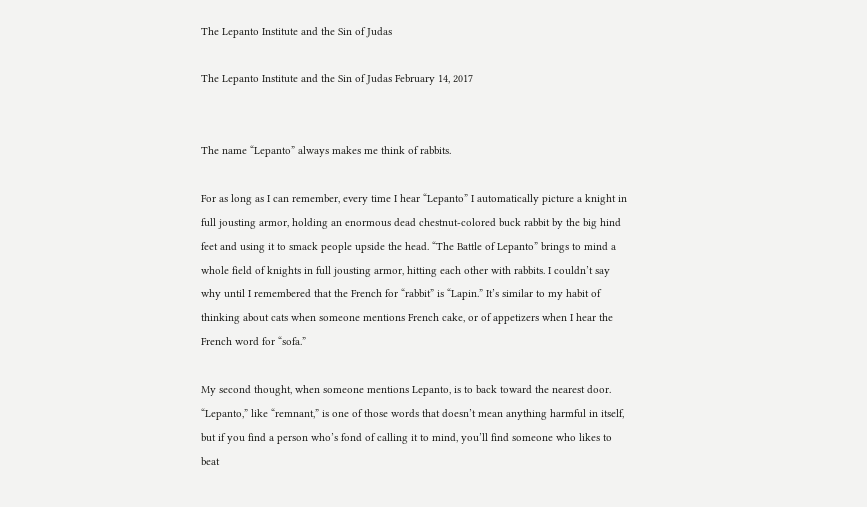The Lepanto Institute and the Sin of Judas

The Lepanto Institute and the Sin of Judas February 14, 2017


The name “Lepanto” always makes me think of rabbits.

For as long as I can remember, every time I hear “Lepanto” I automatically picture a knight in full jousting armor, holding an enormous dead chestnut-colored buck rabbit by the big hind feet and using it to smack people upside the head. “The Battle of Lepanto” brings to mind a whole field of knights in full jousting armor, hitting each other with rabbits. I couldn’t say why until I remembered that the French for “rabbit” is “Lapin.” It’s similar to my habit of thinking about cats when someone mentions French cake, or of appetizers when I hear the French word for “sofa.”

My second thought, when someone mentions Lepanto, is to back toward the nearest door. “Lepanto,” like “remnant,” is one of those words that doesn’t mean anything harmful in itself, but if you find a person who’s fond of calling it to mind, you’ll find someone who likes to beat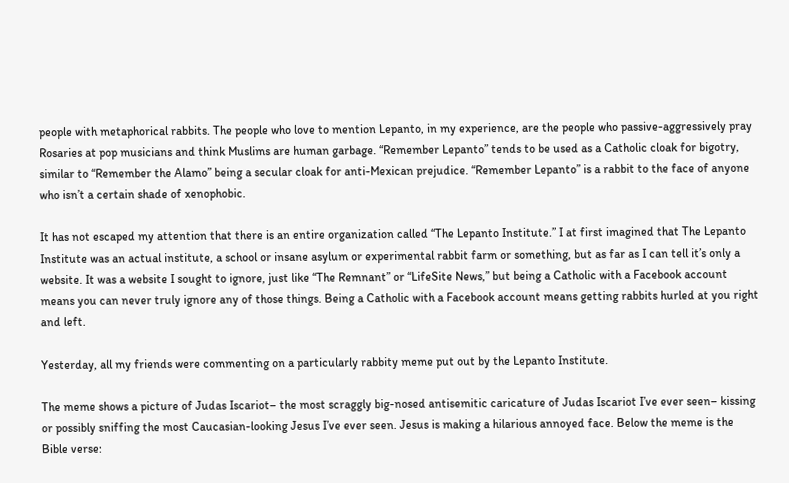people with metaphorical rabbits. The people who love to mention Lepanto, in my experience, are the people who passive-aggressively pray Rosaries at pop musicians and think Muslims are human garbage. “Remember Lepanto” tends to be used as a Catholic cloak for bigotry, similar to “Remember the Alamo” being a secular cloak for anti-Mexican prejudice. “Remember Lepanto” is a rabbit to the face of anyone who isn’t a certain shade of xenophobic.

It has not escaped my attention that there is an entire organization called “The Lepanto Institute.” I at first imagined that The Lepanto Institute was an actual institute, a school or insane asylum or experimental rabbit farm or something, but as far as I can tell it’s only a website. It was a website I sought to ignore, just like “The Remnant” or “LifeSite News,” but being a Catholic with a Facebook account means you can never truly ignore any of those things. Being a Catholic with a Facebook account means getting rabbits hurled at you right and left.

Yesterday, all my friends were commenting on a particularly rabbity meme put out by the Lepanto Institute.

The meme shows a picture of Judas Iscariot– the most scraggly big-nosed antisemitic caricature of Judas Iscariot I’ve ever seen– kissing or possibly sniffing the most Caucasian-looking Jesus I’ve ever seen. Jesus is making a hilarious annoyed face. Below the meme is the Bible verse: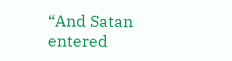“And Satan entered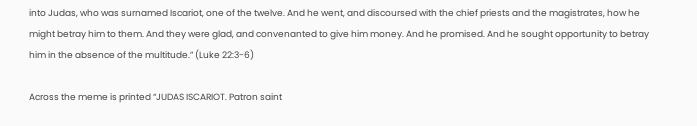into Judas, who was surnamed Iscariot, one of the twelve. And he went, and discoursed with the chief priests and the magistrates, how he might betray him to them. And they were glad, and convenanted to give him money. And he promised. And he sought opportunity to betray him in the absence of the multitude.” (Luke 22:3-6)

Across the meme is printed “JUDAS ISCARIOT. Patron saint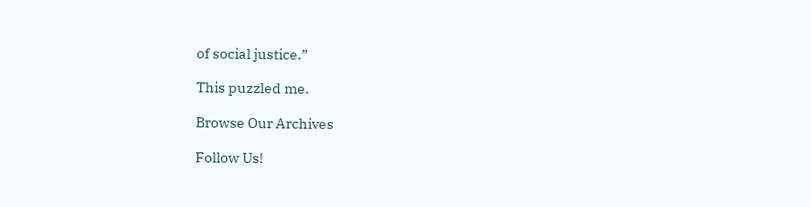of social justice.”

This puzzled me.

Browse Our Archives

Follow Us!